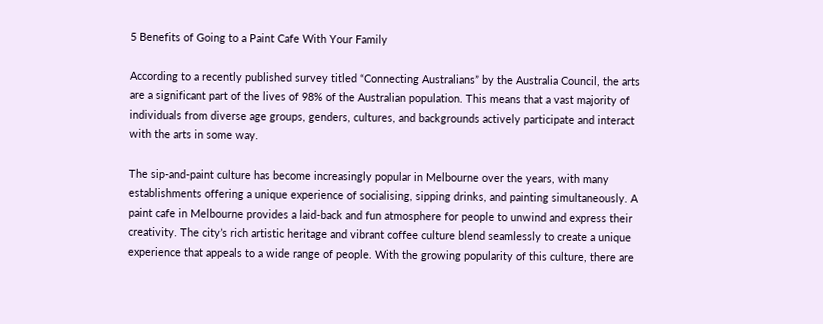5 Benefits of Going to a Paint Cafe With Your Family

According to a recently published survey titled “Connecting Australians” by the Australia Council, the arts are a significant part of the lives of 98% of the Australian population. This means that a vast majority of individuals from diverse age groups, genders, cultures, and backgrounds actively participate and interact with the arts in some way.

The sip-and-paint culture has become increasingly popular in Melbourne over the years, with many establishments offering a unique experience of socialising, sipping drinks, and painting simultaneously. A paint cafe in Melbourne provides a laid-back and fun atmosphere for people to unwind and express their creativity. The city’s rich artistic heritage and vibrant coffee culture blend seamlessly to create a unique experience that appeals to a wide range of people. With the growing popularity of this culture, there are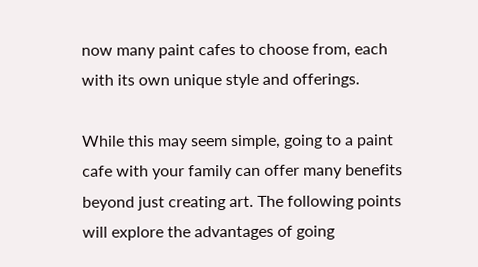now many paint cafes to choose from, each with its own unique style and offerings.

While this may seem simple, going to a paint cafe with your family can offer many benefits beyond just creating art. The following points will explore the advantages of going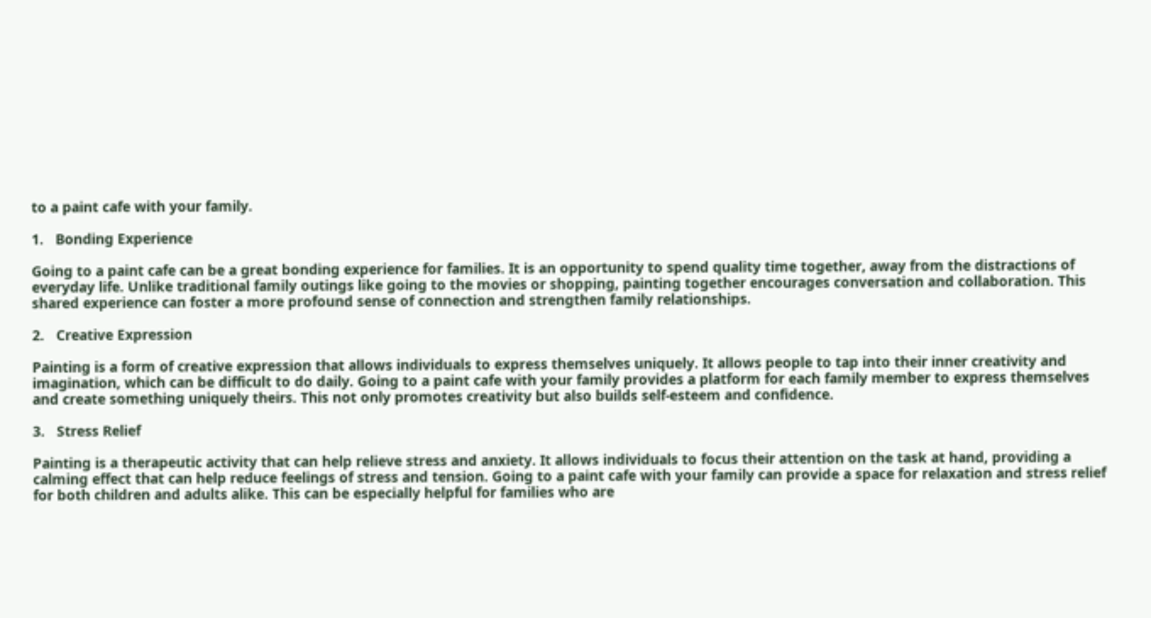to a paint cafe with your family.

1.   Bonding Experience

Going to a paint cafe can be a great bonding experience for families. It is an opportunity to spend quality time together, away from the distractions of everyday life. Unlike traditional family outings like going to the movies or shopping, painting together encourages conversation and collaboration. This shared experience can foster a more profound sense of connection and strengthen family relationships.

2.   Creative Expression

Painting is a form of creative expression that allows individuals to express themselves uniquely. It allows people to tap into their inner creativity and imagination, which can be difficult to do daily. Going to a paint cafe with your family provides a platform for each family member to express themselves and create something uniquely theirs. This not only promotes creativity but also builds self-esteem and confidence.

3.   Stress Relief

Painting is a therapeutic activity that can help relieve stress and anxiety. It allows individuals to focus their attention on the task at hand, providing a calming effect that can help reduce feelings of stress and tension. Going to a paint cafe with your family can provide a space for relaxation and stress relief for both children and adults alike. This can be especially helpful for families who are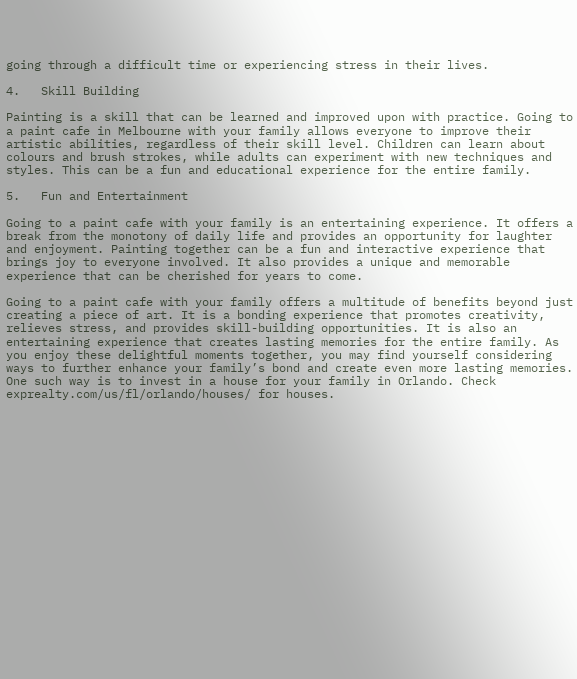going through a difficult time or experiencing stress in their lives.

4.   Skill Building

Painting is a skill that can be learned and improved upon with practice. Going to a paint cafe in Melbourne with your family allows everyone to improve their artistic abilities, regardless of their skill level. Children can learn about colours and brush strokes, while adults can experiment with new techniques and styles. This can be a fun and educational experience for the entire family.

5.   Fun and Entertainment

Going to a paint cafe with your family is an entertaining experience. It offers a break from the monotony of daily life and provides an opportunity for laughter and enjoyment. Painting together can be a fun and interactive experience that brings joy to everyone involved. It also provides a unique and memorable experience that can be cherished for years to come.

Going to a paint cafe with your family offers a multitude of benefits beyond just creating a piece of art. It is a bonding experience that promotes creativity, relieves stress, and provides skill-building opportunities. It is also an entertaining experience that creates lasting memories for the entire family. As you enjoy these delightful moments together, you may find yourself considering ways to further enhance your family’s bond and create even more lasting memories. One such way is to invest in a house for your family in Orlando. Check exprealty.com/us/fl/orlando/houses/ for houses.